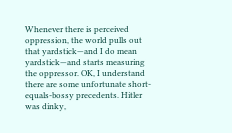Whenever there is perceived oppression, the world pulls out that yardstick—and I do mean yardstick—and starts measuring the oppressor. OK, I understand there are some unfortunate short-equals-bossy precedents. Hitler was dinky,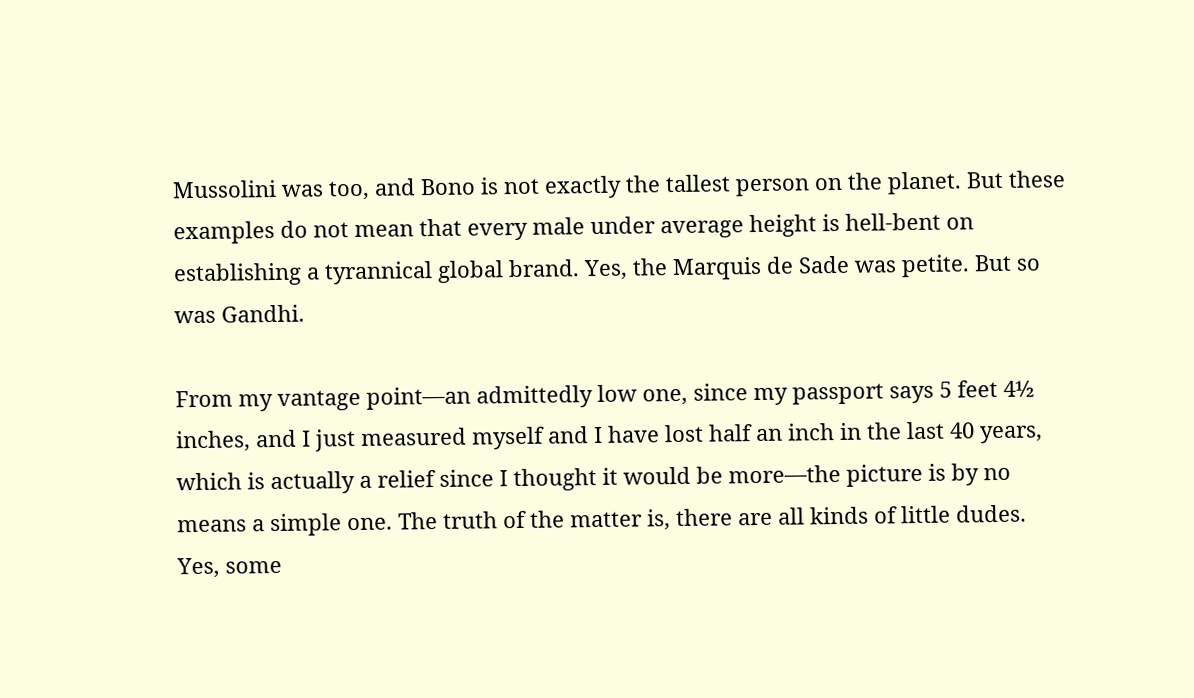Mussolini was too, and Bono is not exactly the tallest person on the planet. But these examples do not mean that every male under average height is hell-bent on establishing a tyrannical global brand. Yes, the Marquis de Sade was petite. But so was Gandhi.

From my vantage point—an admittedly low one, since my passport says 5 feet 4½ inches, and I just measured myself and I have lost half an inch in the last 40 years, which is actually a relief since I thought it would be more—the picture is by no means a simple one. The truth of the matter is, there are all kinds of little dudes. Yes, some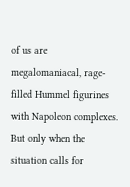of us are megalomaniacal, rage-filled Hummel figurines with Napoleon complexes. But only when the situation calls for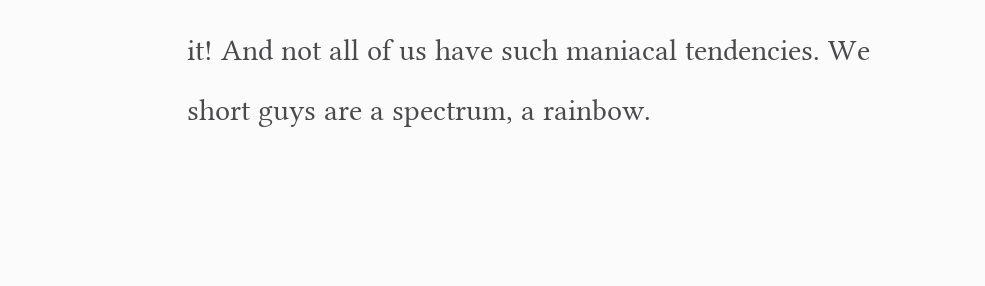it! And not all of us have such maniacal tendencies. We short guys are a spectrum, a rainbow.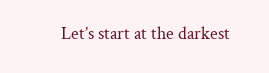Let’s start at the darkest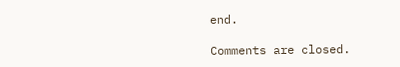end.

Comments are closed.